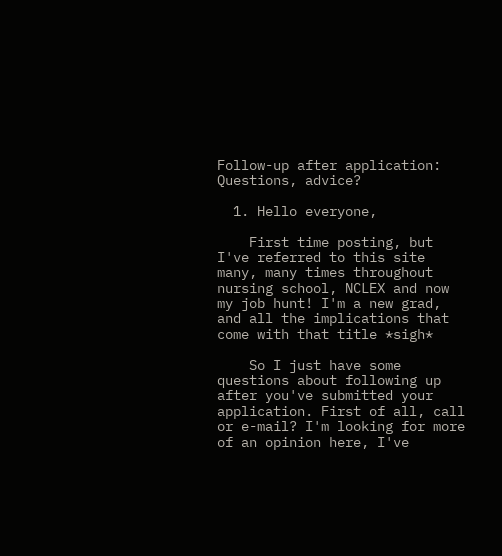Follow-up after application: Questions, advice?

  1. Hello everyone,

    First time posting, but I've referred to this site many, many times throughout nursing school, NCLEX and now my job hunt! I'm a new grad, and all the implications that come with that title *sigh*

    So I just have some questions about following up after you've submitted your application. First of all, call or e-mail? I'm looking for more of an opinion here, I've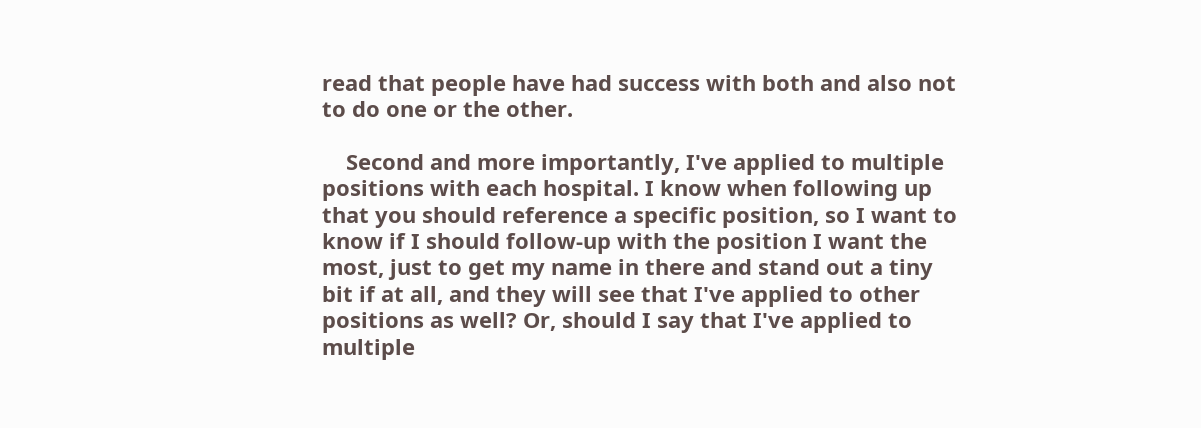read that people have had success with both and also not to do one or the other.

    Second and more importantly, I've applied to multiple positions with each hospital. I know when following up that you should reference a specific position, so I want to know if I should follow-up with the position I want the most, just to get my name in there and stand out a tiny bit if at all, and they will see that I've applied to other positions as well? Or, should I say that I've applied to multiple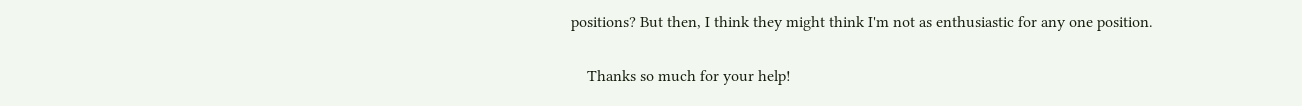positions? But then, I think they might think I'm not as enthusiastic for any one position.

    Thanks so much for your help!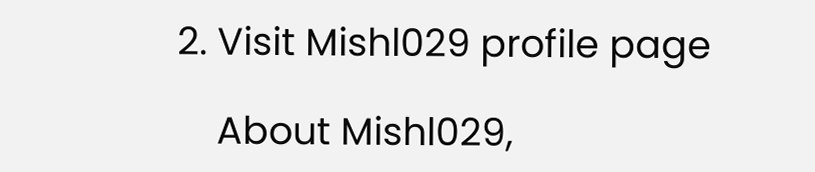2. Visit Mishl029 profile page

    About Mishl029,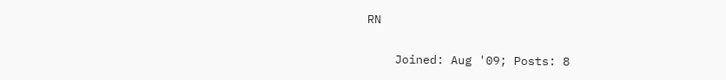RN

    Joined: Aug '09; Posts: 8